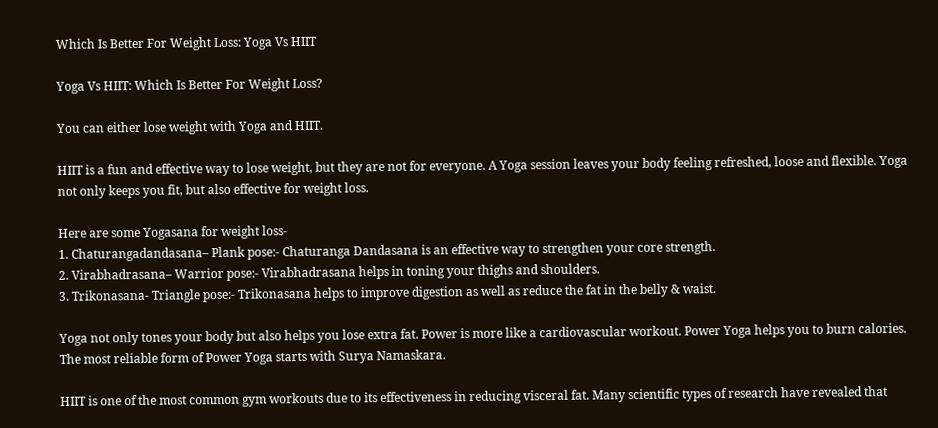Which Is Better For Weight Loss: Yoga Vs HIIT

Yoga Vs HIIT: Which Is Better For Weight Loss?

You can either lose weight with Yoga and HIIT.

HIIT is a fun and effective way to lose weight, but they are not for everyone. A Yoga session leaves your body feeling refreshed, loose and flexible. Yoga not only keeps you fit, but also effective for weight loss.

Here are some Yogasana for weight loss-
1. Chaturangadandasana– Plank pose:- Chaturanga Dandasana is an effective way to strengthen your core strength.
2. Virabhadrasana– Warrior pose:- Virabhadrasana helps in toning your thighs and shoulders.
3. Trikonasana- Triangle pose:- Trikonasana helps to improve digestion as well as reduce the fat in the belly & waist.

Yoga not only tones your body but also helps you lose extra fat. Power is more like a cardiovascular workout. Power Yoga helps you to burn calories. The most reliable form of Power Yoga starts with Surya Namaskara.

HIIT is one of the most common gym workouts due to its effectiveness in reducing visceral fat. Many scientific types of research have revealed that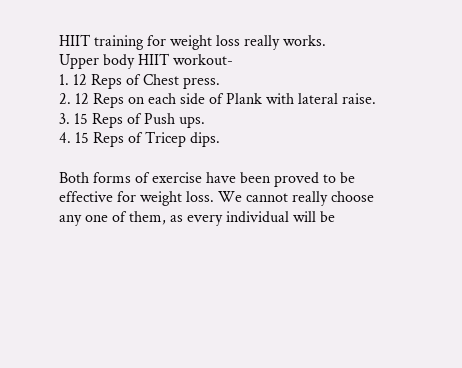HIIT training for weight loss really works.
Upper body HIIT workout-
1. 12 Reps of Chest press.
2. 12 Reps on each side of Plank with lateral raise.
3. 15 Reps of Push ups.
4. 15 Reps of Tricep dips.

Both forms of exercise have been proved to be effective for weight loss. We cannot really choose any one of them, as every individual will be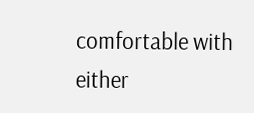comfortable with either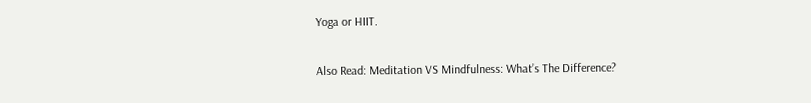Yoga or HIIT.

Also Read: Meditation VS Mindfulness: What’s The Difference?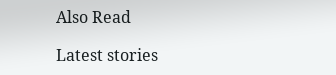Also Read

Latest stories